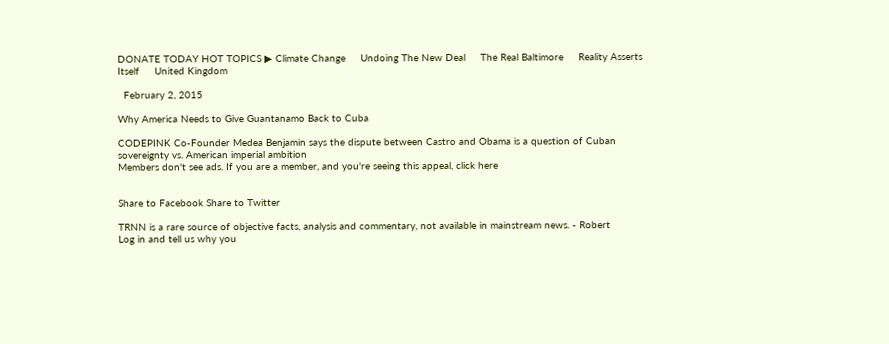DONATE TODAY HOT TOPICS ▶ Climate Change     Undoing The New Deal     The Real Baltimore     Reality Asserts Itself     United Kingdom

  February 2, 2015

Why America Needs to Give Guantanamo Back to Cuba

CODEPINK Co-Founder Medea Benjamin says the dispute between Castro and Obama is a question of Cuban sovereignty vs. American imperial ambition
Members don't see ads. If you are a member, and you're seeing this appeal, click here


Share to Facebook Share to Twitter

TRNN is a rare source of objective facts, analysis and commentary, not available in mainstream news. - Robert
Log in and tell us why you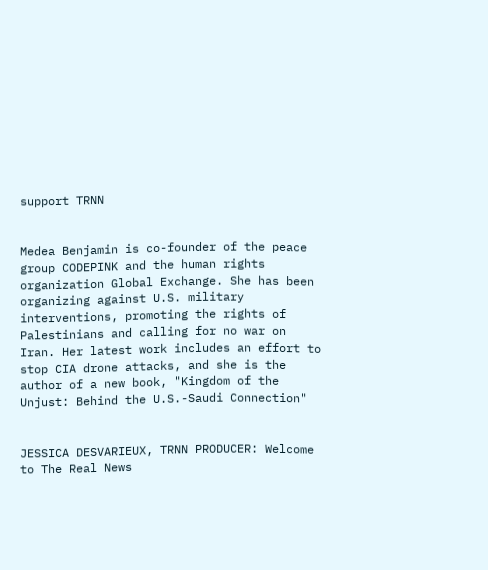support TRNN


Medea Benjamin is co-founder of the peace group CODEPINK and the human rights organization Global Exchange. She has been organizing against U.S. military interventions, promoting the rights of Palestinians and calling for no war on Iran. Her latest work includes an effort to stop CIA drone attacks, and she is the author of a new book, "Kingdom of the Unjust: Behind the U.S.-Saudi Connection"


JESSICA DESVARIEUX, TRNN PRODUCER: Welcome to The Real News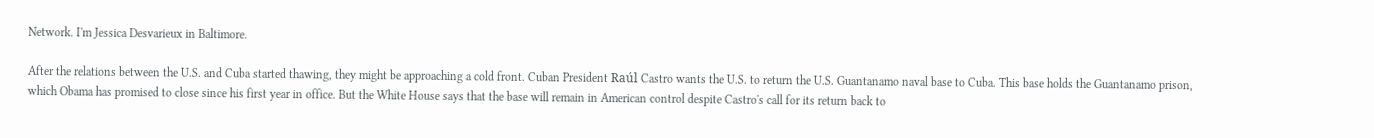Network. I'm Jessica Desvarieux in Baltimore.

After the relations between the U.S. and Cuba started thawing, they might be approaching a cold front. Cuban President Raúl Castro wants the U.S. to return the U.S. Guantanamo naval base to Cuba. This base holds the Guantanamo prison, which Obama has promised to close since his first year in office. But the White House says that the base will remain in American control despite Castro's call for its return back to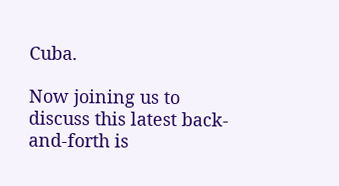Cuba.

Now joining us to discuss this latest back-and-forth is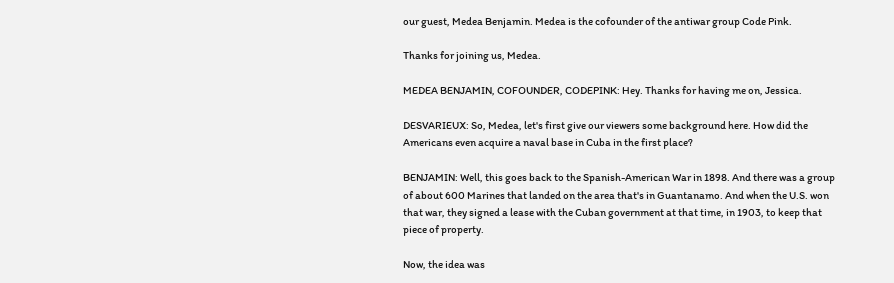our guest, Medea Benjamin. Medea is the cofounder of the antiwar group Code Pink.

Thanks for joining us, Medea.

MEDEA BENJAMIN, COFOUNDER, CODEPINK: Hey. Thanks for having me on, Jessica.

DESVARIEUX: So, Medea, let's first give our viewers some background here. How did the Americans even acquire a naval base in Cuba in the first place?

BENJAMIN: Well, this goes back to the Spanish-American War in 1898. And there was a group of about 600 Marines that landed on the area that's in Guantanamo. And when the U.S. won that war, they signed a lease with the Cuban government at that time, in 1903, to keep that piece of property.

Now, the idea was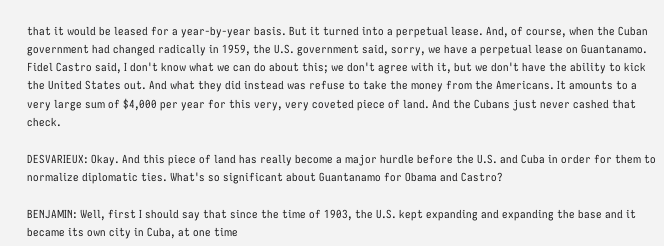that it would be leased for a year-by-year basis. But it turned into a perpetual lease. And, of course, when the Cuban government had changed radically in 1959, the U.S. government said, sorry, we have a perpetual lease on Guantanamo. Fidel Castro said, I don't know what we can do about this; we don't agree with it, but we don't have the ability to kick the United States out. And what they did instead was refuse to take the money from the Americans. It amounts to a very large sum of $4,000 per year for this very, very coveted piece of land. And the Cubans just never cashed that check.

DESVARIEUX: Okay. And this piece of land has really become a major hurdle before the U.S. and Cuba in order for them to normalize diplomatic ties. What's so significant about Guantanamo for Obama and Castro?

BENJAMIN: Well, first I should say that since the time of 1903, the U.S. kept expanding and expanding the base and it became its own city in Cuba, at one time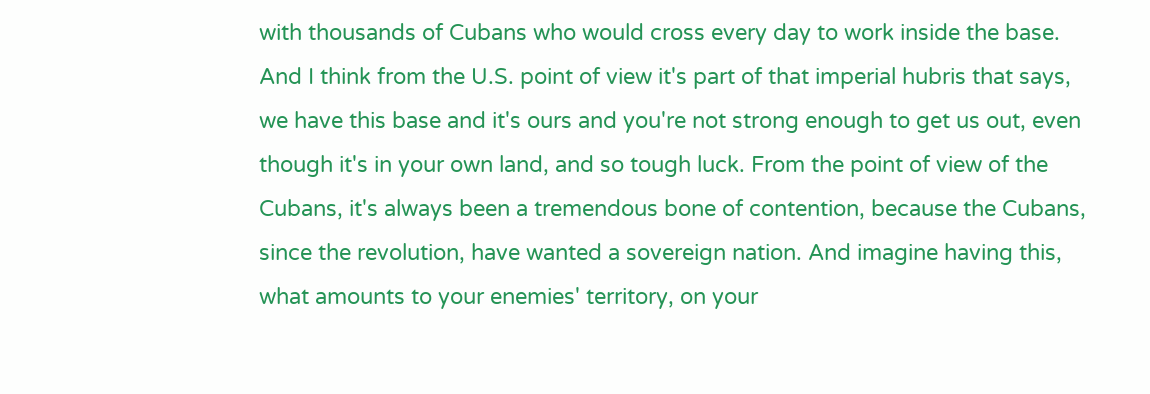with thousands of Cubans who would cross every day to work inside the base. And I think from the U.S. point of view it's part of that imperial hubris that says, we have this base and it's ours and you're not strong enough to get us out, even though it's in your own land, and so tough luck. From the point of view of the Cubans, it's always been a tremendous bone of contention, because the Cubans, since the revolution, have wanted a sovereign nation. And imagine having this, what amounts to your enemies' territory, on your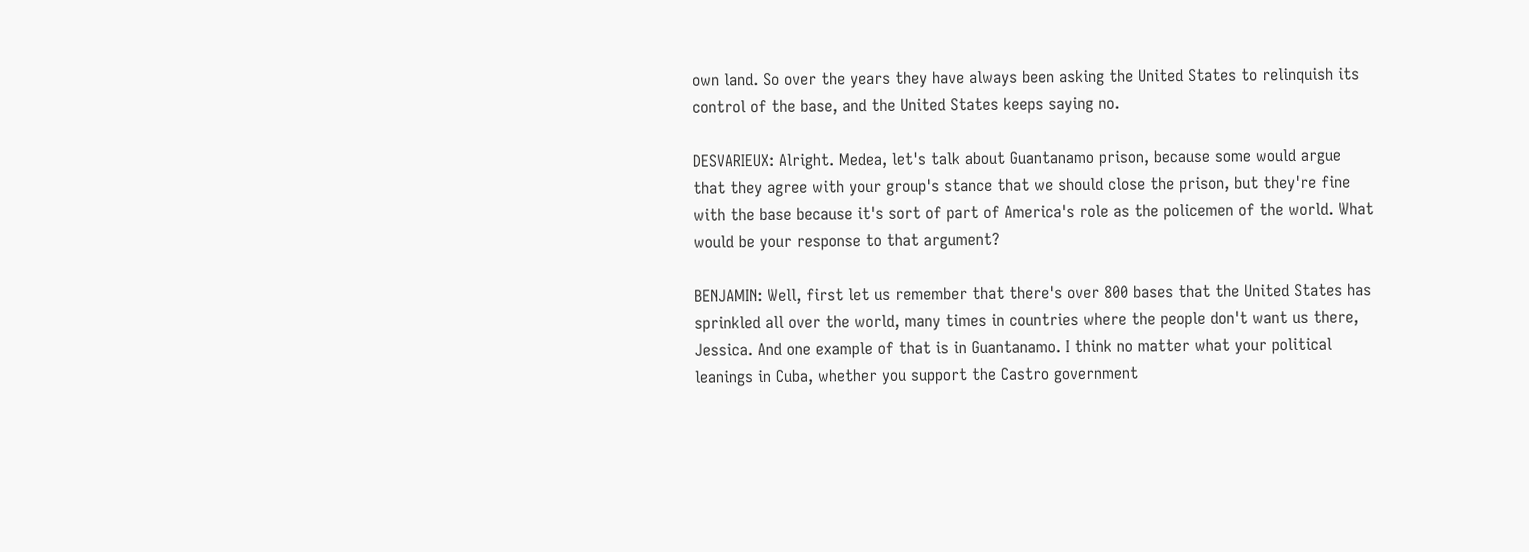own land. So over the years they have always been asking the United States to relinquish its control of the base, and the United States keeps saying no.

DESVARIEUX: Alright. Medea, let's talk about Guantanamo prison, because some would argue that they agree with your group's stance that we should close the prison, but they're fine with the base because it's sort of part of America's role as the policemen of the world. What would be your response to that argument?

BENJAMIN: Well, first let us remember that there's over 800 bases that the United States has sprinkled all over the world, many times in countries where the people don't want us there, Jessica. And one example of that is in Guantanamo. I think no matter what your political leanings in Cuba, whether you support the Castro government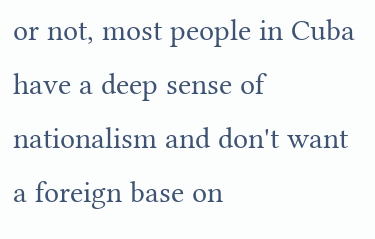or not, most people in Cuba have a deep sense of nationalism and don't want a foreign base on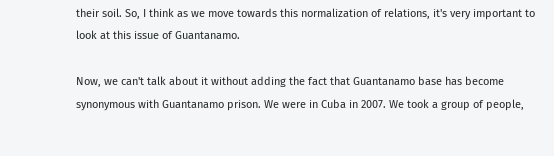their soil. So, I think as we move towards this normalization of relations, it's very important to look at this issue of Guantanamo.

Now, we can't talk about it without adding the fact that Guantanamo base has become synonymous with Guantanamo prison. We were in Cuba in 2007. We took a group of people,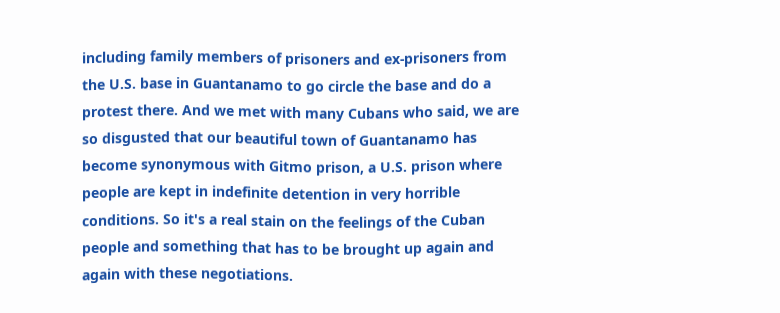including family members of prisoners and ex-prisoners from the U.S. base in Guantanamo to go circle the base and do a protest there. And we met with many Cubans who said, we are so disgusted that our beautiful town of Guantanamo has become synonymous with Gitmo prison, a U.S. prison where people are kept in indefinite detention in very horrible conditions. So it's a real stain on the feelings of the Cuban people and something that has to be brought up again and again with these negotiations.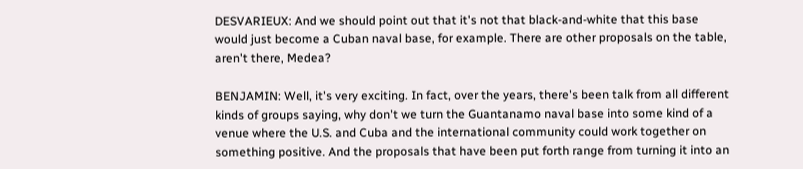DESVARIEUX: And we should point out that it's not that black-and-white that this base would just become a Cuban naval base, for example. There are other proposals on the table, aren't there, Medea?

BENJAMIN: Well, it's very exciting. In fact, over the years, there's been talk from all different kinds of groups saying, why don't we turn the Guantanamo naval base into some kind of a venue where the U.S. and Cuba and the international community could work together on something positive. And the proposals that have been put forth range from turning it into an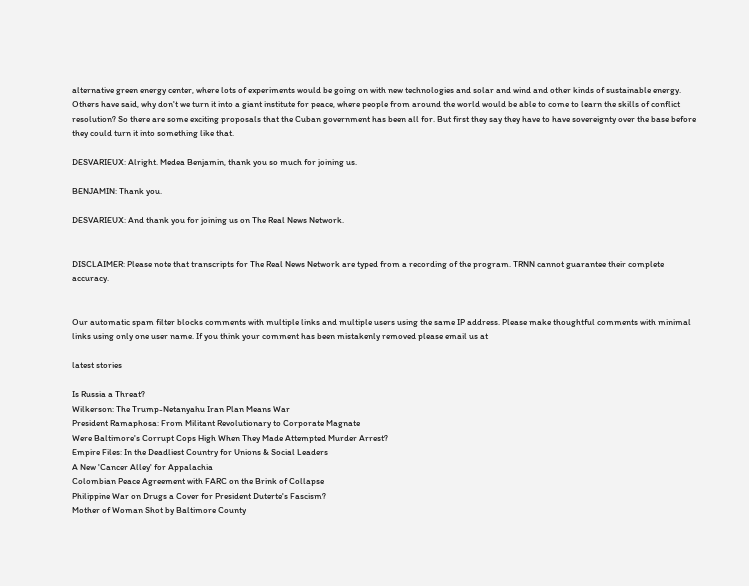alternative green energy center, where lots of experiments would be going on with new technologies and solar and wind and other kinds of sustainable energy. Others have said, why don't we turn it into a giant institute for peace, where people from around the world would be able to come to learn the skills of conflict resolution? So there are some exciting proposals that the Cuban government has been all for. But first they say they have to have sovereignty over the base before they could turn it into something like that.

DESVARIEUX: Alright. Medea Benjamin, thank you so much for joining us.

BENJAMIN: Thank you.

DESVARIEUX: And thank you for joining us on The Real News Network.


DISCLAIMER: Please note that transcripts for The Real News Network are typed from a recording of the program. TRNN cannot guarantee their complete accuracy.


Our automatic spam filter blocks comments with multiple links and multiple users using the same IP address. Please make thoughtful comments with minimal links using only one user name. If you think your comment has been mistakenly removed please email us at

latest stories

Is Russia a Threat?
Wilkerson: The Trump-Netanyahu Iran Plan Means War
President Ramaphosa: From Militant Revolutionary to Corporate Magnate
Were Baltimore's Corrupt Cops High When They Made Attempted Murder Arrest?
Empire Files: In the Deadliest Country for Unions & Social Leaders
A New 'Cancer Alley' for Appalachia
Colombian Peace Agreement with FARC on the Brink of Collapse
Philippine War on Drugs a Cover for President Duterte's Fascism?
Mother of Woman Shot by Baltimore County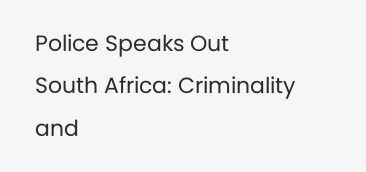Police Speaks Out
South Africa: Criminality and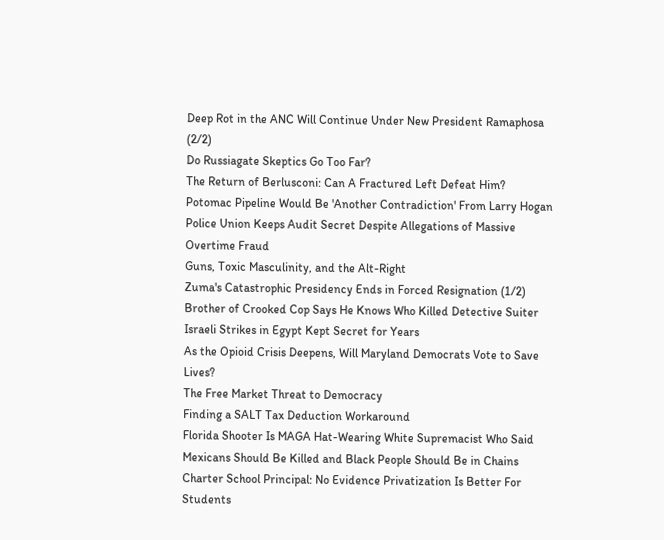Deep Rot in the ANC Will Continue Under New President Ramaphosa (2/2)
Do Russiagate Skeptics Go Too Far?
The Return of Berlusconi: Can A Fractured Left Defeat Him?
Potomac Pipeline Would Be 'Another Contradiction' From Larry Hogan
Police Union Keeps Audit Secret Despite Allegations of Massive Overtime Fraud
Guns, Toxic Masculinity, and the Alt-Right
Zuma's Catastrophic Presidency Ends in Forced Resignation (1/2)
Brother of Crooked Cop Says He Knows Who Killed Detective Suiter
Israeli Strikes in Egypt Kept Secret for Years
As the Opioid Crisis Deepens, Will Maryland Democrats Vote to Save Lives?
The Free Market Threat to Democracy
Finding a SALT Tax Deduction Workaround
Florida Shooter Is MAGA Hat-Wearing White Supremacist Who Said Mexicans Should Be Killed and Black People Should Be in Chains
Charter School Principal: No Evidence Privatization Is Better For Students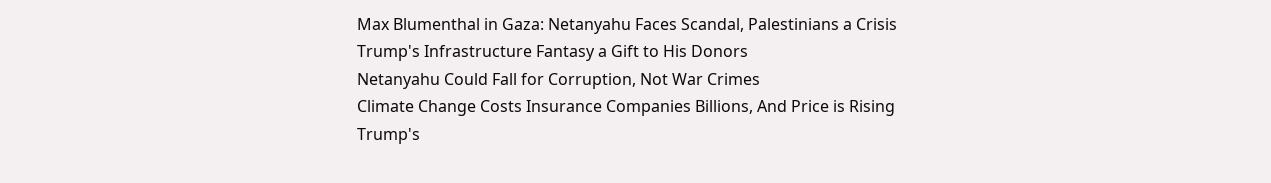Max Blumenthal in Gaza: Netanyahu Faces Scandal, Palestinians a Crisis
Trump's Infrastructure Fantasy a Gift to His Donors
Netanyahu Could Fall for Corruption, Not War Crimes
Climate Change Costs Insurance Companies Billions, And Price is Rising
Trump's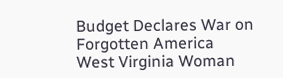Budget Declares War on Forgotten America
West Virginia Woman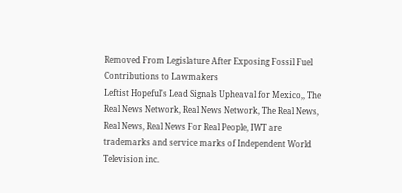Removed From Legislature After Exposing Fossil Fuel Contributions to Lawmakers
Leftist Hopeful's Lead Signals Upheaval for Mexico,, The Real News Network, Real News Network, The Real News, Real News, Real News For Real People, IWT are trademarks and service marks of Independent World Television inc.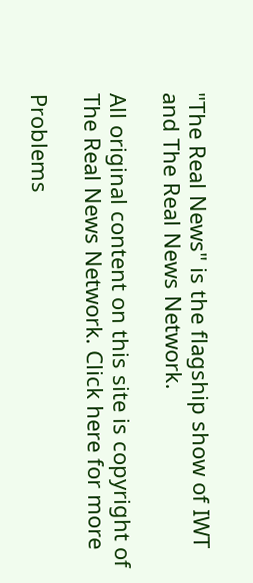"The Real News" is the flagship show of IWT and The Real News Network.

All original content on this site is copyright of The Real News Network. Click here for more

Problems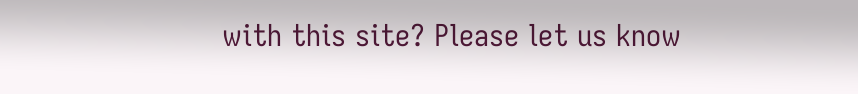with this site? Please let us know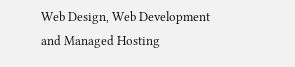Web Design, Web Development and Managed Hosting